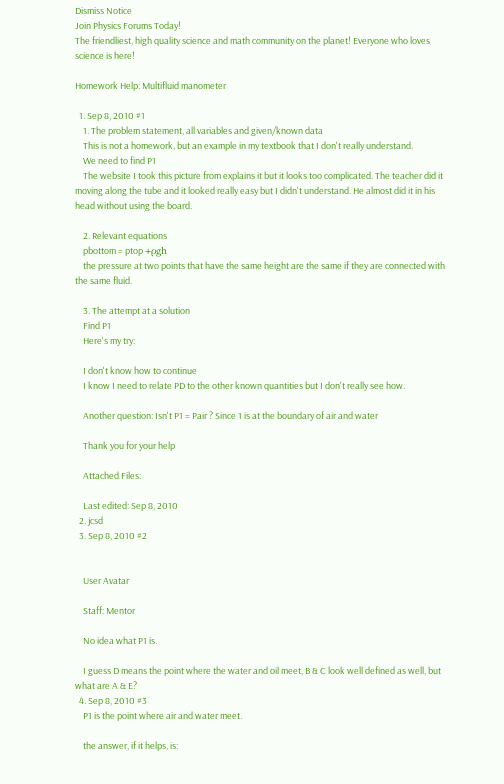Dismiss Notice
Join Physics Forums Today!
The friendliest, high quality science and math community on the planet! Everyone who loves science is here!

Homework Help: Multifluid manometer

  1. Sep 8, 2010 #1
    1. The problem statement, all variables and given/known data
    This is not a homework, but an example in my textbook that I don't really understand.
    We need to find P1
    The website I took this picture from explains it but it looks too complicated. The teacher did it moving along the tube and it looked really easy but I didn't understand. He almost did it in his head without using the board.

    2. Relevant equations
    pbottom = ptop +ρgh
    the pressure at two points that have the same height are the same if they are connected with the same fluid.

    3. The attempt at a solution
    Find P1
    Here's my try:

    I don't know how to continue
    I know I need to relate PD to the other known quantities but I don't really see how.

    Another question: Isn't P1 = Pair ? Since 1 is at the boundary of air and water

    Thank you for your help

    Attached Files:

    Last edited: Sep 8, 2010
  2. jcsd
  3. Sep 8, 2010 #2


    User Avatar

    Staff: Mentor

    No idea what P1 is.

    I guess D means the point where the water and oil meet, B & C look well defined as well, but what are A & E?
  4. Sep 8, 2010 #3
    P1 is the point where air and water meet.

    the answer, if it helps, is: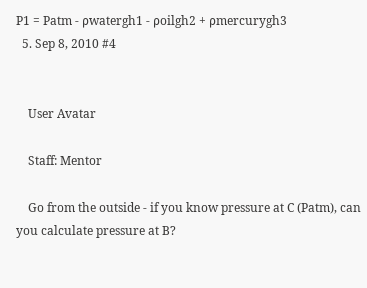P1 = Patm - ρwatergh1 - ρoilgh2 + ρmercurygh3
  5. Sep 8, 2010 #4


    User Avatar

    Staff: Mentor

    Go from the outside - if you know pressure at C (Patm), can you calculate pressure at B?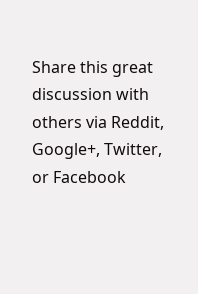Share this great discussion with others via Reddit, Google+, Twitter, or Facebook